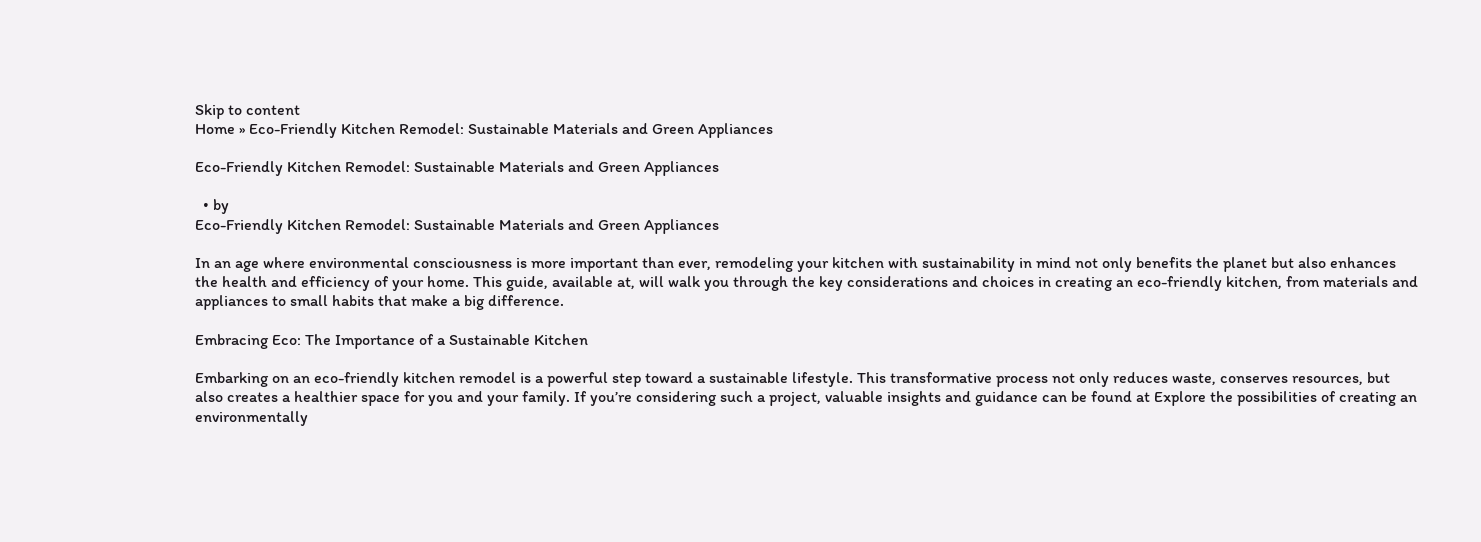Skip to content
Home » Eco-Friendly Kitchen Remodel: Sustainable Materials and Green Appliances

Eco-Friendly Kitchen Remodel: Sustainable Materials and Green Appliances

  • by
Eco-Friendly Kitchen Remodel: Sustainable Materials and Green Appliances

In an age where environmental consciousness is more important than ever, remodeling your kitchen with sustainability in mind not only benefits the planet but also enhances the health and efficiency of your home. This guide, available at, will walk you through the key considerations and choices in creating an eco-friendly kitchen, from materials and appliances to small habits that make a big difference.

Embracing Eco: The Importance of a Sustainable Kitchen

Embarking on an eco-friendly kitchen remodel is a powerful step toward a sustainable lifestyle. This transformative process not only reduces waste, conserves resources, but also creates a healthier space for you and your family. If you’re considering such a project, valuable insights and guidance can be found at Explore the possibilities of creating an environmentally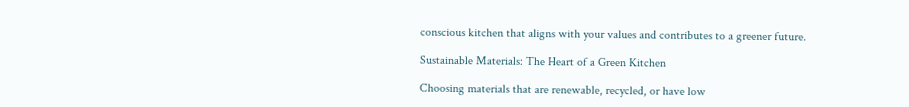conscious kitchen that aligns with your values and contributes to a greener future.

Sustainable Materials: The Heart of a Green Kitchen

Choosing materials that are renewable, recycled, or have low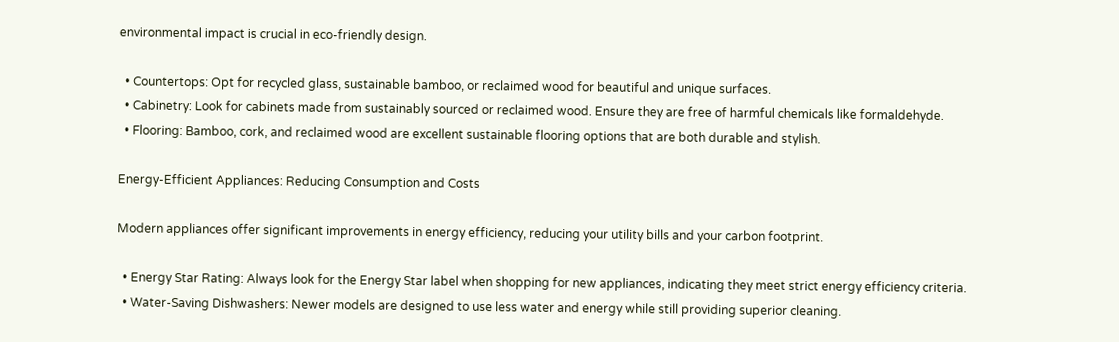environmental impact is crucial in eco-friendly design.

  • Countertops: Opt for recycled glass, sustainable bamboo, or reclaimed wood for beautiful and unique surfaces.
  • Cabinetry: Look for cabinets made from sustainably sourced or reclaimed wood. Ensure they are free of harmful chemicals like formaldehyde.
  • Flooring: Bamboo, cork, and reclaimed wood are excellent sustainable flooring options that are both durable and stylish.

Energy-Efficient Appliances: Reducing Consumption and Costs

Modern appliances offer significant improvements in energy efficiency, reducing your utility bills and your carbon footprint.

  • Energy Star Rating: Always look for the Energy Star label when shopping for new appliances, indicating they meet strict energy efficiency criteria.
  • Water-Saving Dishwashers: Newer models are designed to use less water and energy while still providing superior cleaning.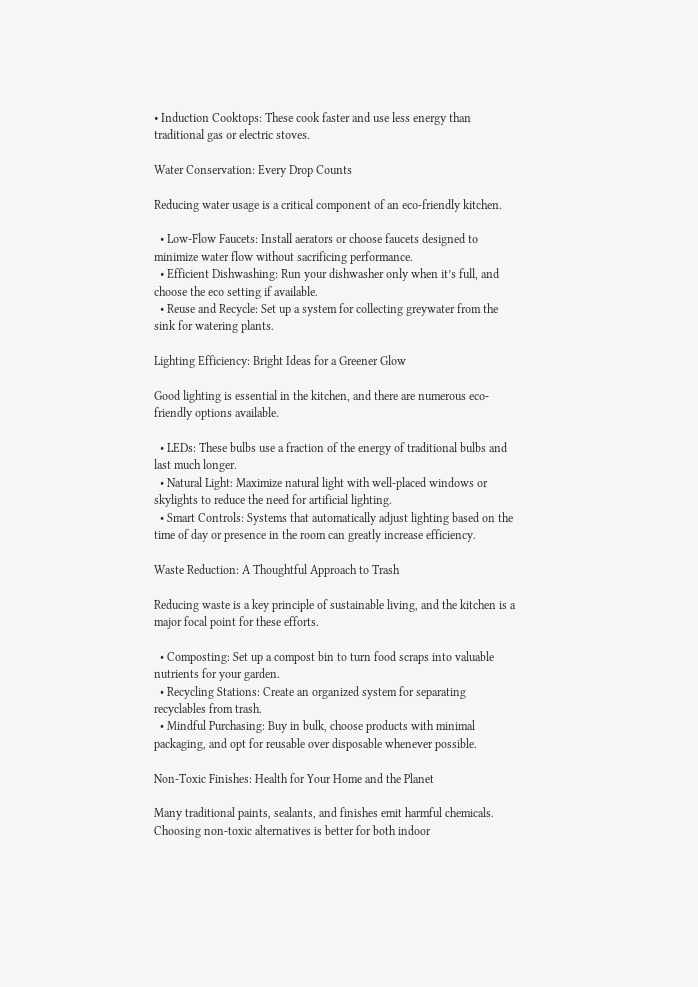• Induction Cooktops: These cook faster and use less energy than traditional gas or electric stoves.

Water Conservation: Every Drop Counts

Reducing water usage is a critical component of an eco-friendly kitchen.

  • Low-Flow Faucets: Install aerators or choose faucets designed to minimize water flow without sacrificing performance.
  • Efficient Dishwashing: Run your dishwasher only when it’s full, and choose the eco setting if available.
  • Reuse and Recycle: Set up a system for collecting greywater from the sink for watering plants.

Lighting Efficiency: Bright Ideas for a Greener Glow

Good lighting is essential in the kitchen, and there are numerous eco-friendly options available.

  • LEDs: These bulbs use a fraction of the energy of traditional bulbs and last much longer.
  • Natural Light: Maximize natural light with well-placed windows or skylights to reduce the need for artificial lighting.
  • Smart Controls: Systems that automatically adjust lighting based on the time of day or presence in the room can greatly increase efficiency.

Waste Reduction: A Thoughtful Approach to Trash

Reducing waste is a key principle of sustainable living, and the kitchen is a major focal point for these efforts.

  • Composting: Set up a compost bin to turn food scraps into valuable nutrients for your garden.
  • Recycling Stations: Create an organized system for separating recyclables from trash.
  • Mindful Purchasing: Buy in bulk, choose products with minimal packaging, and opt for reusable over disposable whenever possible.

Non-Toxic Finishes: Health for Your Home and the Planet

Many traditional paints, sealants, and finishes emit harmful chemicals. Choosing non-toxic alternatives is better for both indoor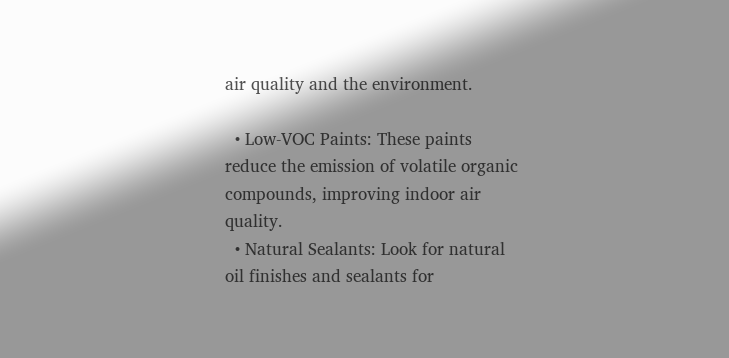air quality and the environment.

  • Low-VOC Paints: These paints reduce the emission of volatile organic compounds, improving indoor air quality.
  • Natural Sealants: Look for natural oil finishes and sealants for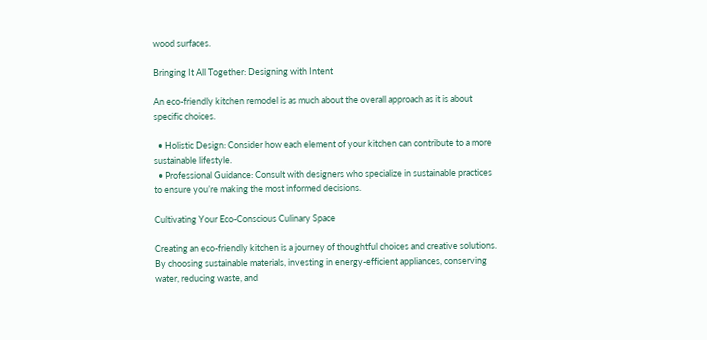wood surfaces.

Bringing It All Together: Designing with Intent

An eco-friendly kitchen remodel is as much about the overall approach as it is about specific choices.

  • Holistic Design: Consider how each element of your kitchen can contribute to a more sustainable lifestyle.
  • Professional Guidance: Consult with designers who specialize in sustainable practices to ensure you’re making the most informed decisions.

Cultivating Your Eco-Conscious Culinary Space

Creating an eco-friendly kitchen is a journey of thoughtful choices and creative solutions. By choosing sustainable materials, investing in energy-efficient appliances, conserving water, reducing waste, and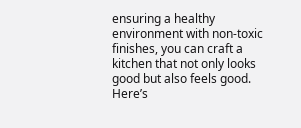ensuring a healthy environment with non-toxic finishes, you can craft a kitchen that not only looks good but also feels good. Here’s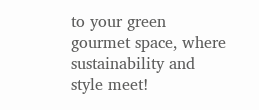to your green gourmet space, where sustainability and style meet!